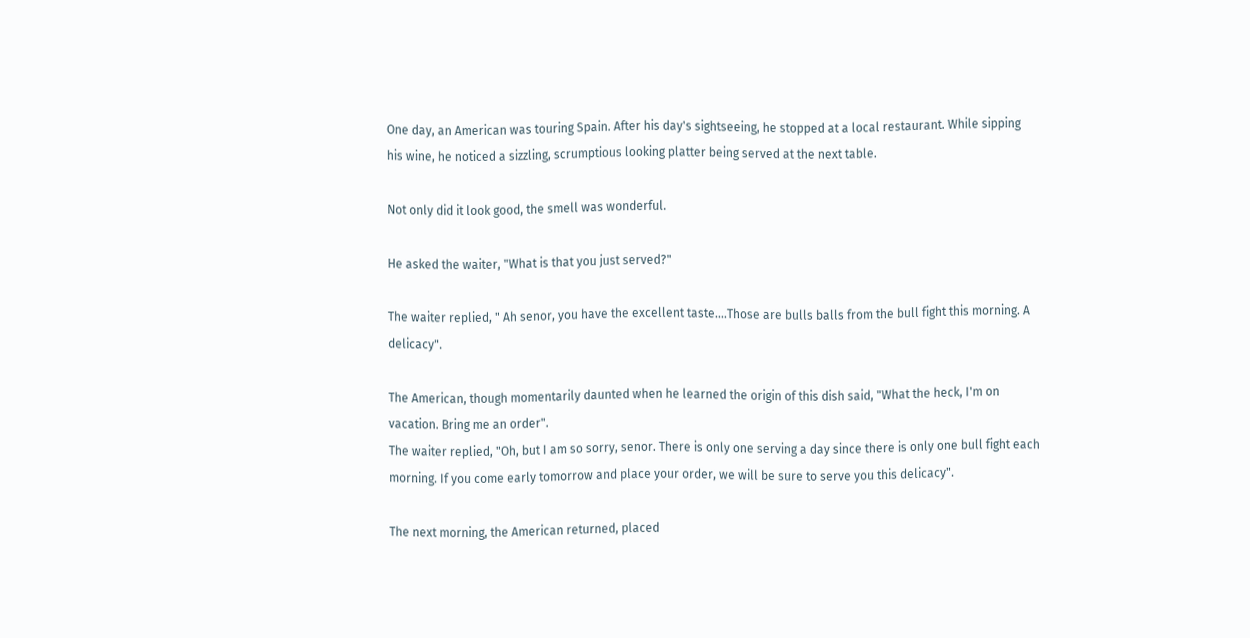One day, an American was touring Spain. After his day's sightseeing, he stopped at a local restaurant. While sipping his wine, he noticed a sizzling, scrumptious looking platter being served at the next table.

Not only did it look good, the smell was wonderful.

He asked the waiter, "What is that you just served?"

The waiter replied, " Ah senor, you have the excellent taste....Those are bulls balls from the bull fight this morning. A delicacy".

The American, though momentarily daunted when he learned the origin of this dish said, "What the heck, I'm on vacation. Bring me an order".
The waiter replied, "Oh, but I am so sorry, senor. There is only one serving a day since there is only one bull fight each morning. If you come early tomorrow and place your order, we will be sure to serve you this delicacy".

The next morning, the American returned, placed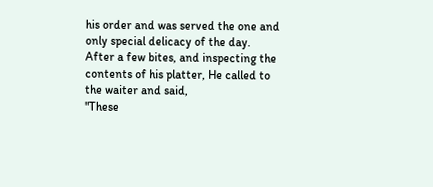his order and was served the one and only special delicacy of the day. After a few bites, and inspecting the contents of his platter, He called to the waiter and said,
"These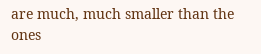are much, much smaller than the ones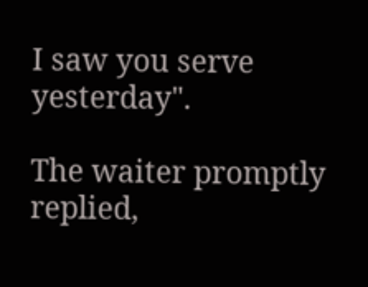I saw you serve yesterday".

The waiter promptly replied,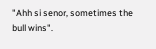"Ahh si senor, sometimes the bull wins".